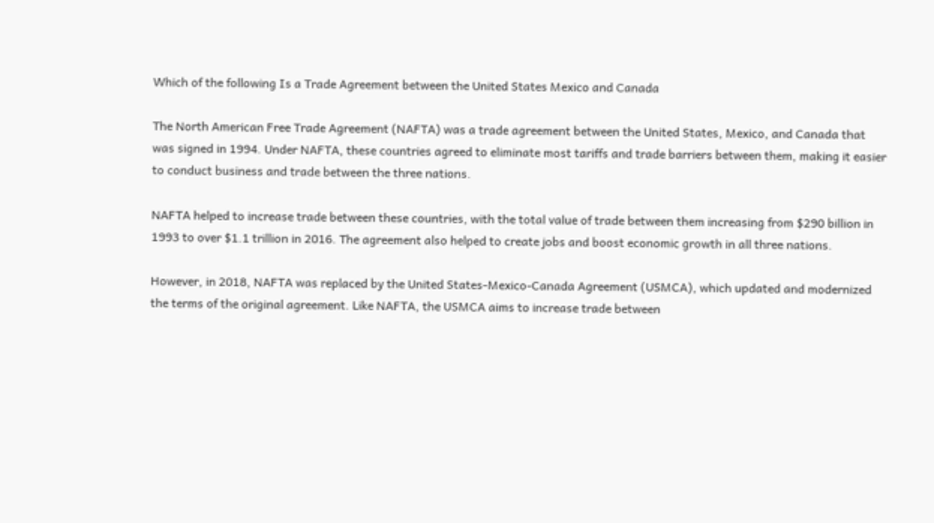Which of the following Is a Trade Agreement between the United States Mexico and Canada

The North American Free Trade Agreement (NAFTA) was a trade agreement between the United States, Mexico, and Canada that was signed in 1994. Under NAFTA, these countries agreed to eliminate most tariffs and trade barriers between them, making it easier to conduct business and trade between the three nations.

NAFTA helped to increase trade between these countries, with the total value of trade between them increasing from $290 billion in 1993 to over $1.1 trillion in 2016. The agreement also helped to create jobs and boost economic growth in all three nations.

However, in 2018, NAFTA was replaced by the United States-Mexico-Canada Agreement (USMCA), which updated and modernized the terms of the original agreement. Like NAFTA, the USMCA aims to increase trade between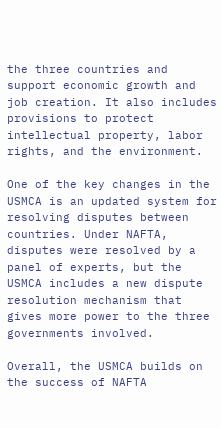the three countries and support economic growth and job creation. It also includes provisions to protect intellectual property, labor rights, and the environment.

One of the key changes in the USMCA is an updated system for resolving disputes between countries. Under NAFTA, disputes were resolved by a panel of experts, but the USMCA includes a new dispute resolution mechanism that gives more power to the three governments involved.

Overall, the USMCA builds on the success of NAFTA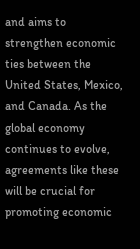and aims to strengthen economic ties between the United States, Mexico, and Canada. As the global economy continues to evolve, agreements like these will be crucial for promoting economic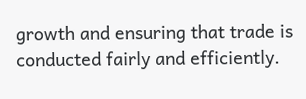growth and ensuring that trade is conducted fairly and efficiently.